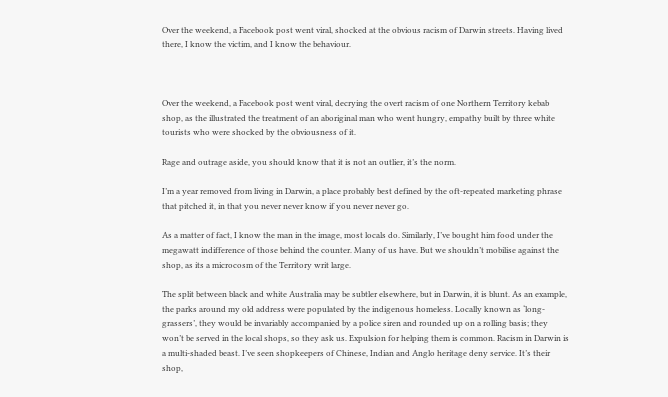Over the weekend, a Facebook post went viral, shocked at the obvious racism of Darwin streets. Having lived there, I know the victim, and I know the behaviour.



Over the weekend, a Facebook post went viral, decrying the overt racism of one Northern Territory kebab shop, as the illustrated the treatment of an aboriginal man who went hungry, empathy built by three white tourists who were shocked by the obviousness of it.

Rage and outrage aside, you should know that it is not an outlier, it’s the norm.

I’m a year removed from living in Darwin, a place probably best defined by the oft-repeated marketing phrase that pitched it, in that you never never know if you never never go.

As a matter of fact, I know the man in the image, most locals do. Similarly, I’ve bought him food under the megawatt indifference of those behind the counter. Many of us have. But we shouldn’t mobilise against the shop, as its a microcosm of the Territory writ large.

The split between black and white Australia may be subtler elsewhere, but in Darwin, it is blunt. As an example, the parks around my old address were populated by the indigenous homeless. Locally known as ‘long-grassers’, they would be invariably accompanied by a police siren and rounded up on a rolling basis; they won’t be served in the local shops, so they ask us. Expulsion for helping them is common. Racism in Darwin is a multi-shaded beast. I’ve seen shopkeepers of Chinese, Indian and Anglo heritage deny service. It’s their shop,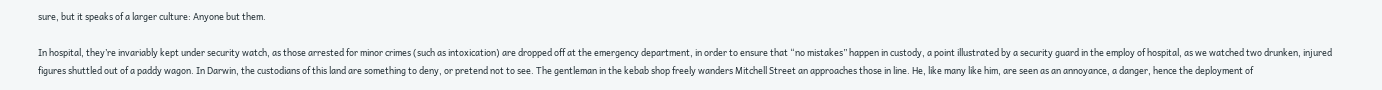sure, but it speaks of a larger culture: Anyone but them.

In hospital, they’re invariably kept under security watch, as those arrested for minor crimes (such as intoxication) are dropped off at the emergency department, in order to ensure that “no mistakes” happen in custody, a point illustrated by a security guard in the employ of hospital, as we watched two drunken, injured figures shuttled out of a paddy wagon. In Darwin, the custodians of this land are something to deny, or pretend not to see. The gentleman in the kebab shop freely wanders Mitchell Street an approaches those in line. He, like many like him, are seen as an annoyance, a danger, hence the deployment of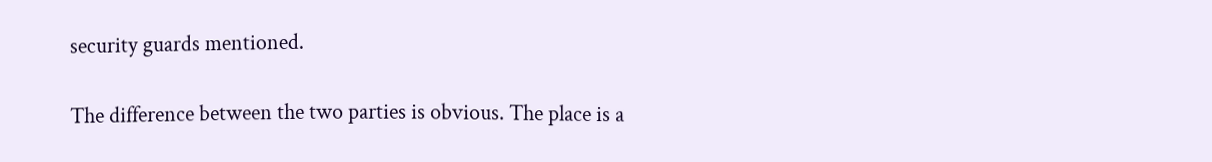security guards mentioned.

The difference between the two parties is obvious. The place is a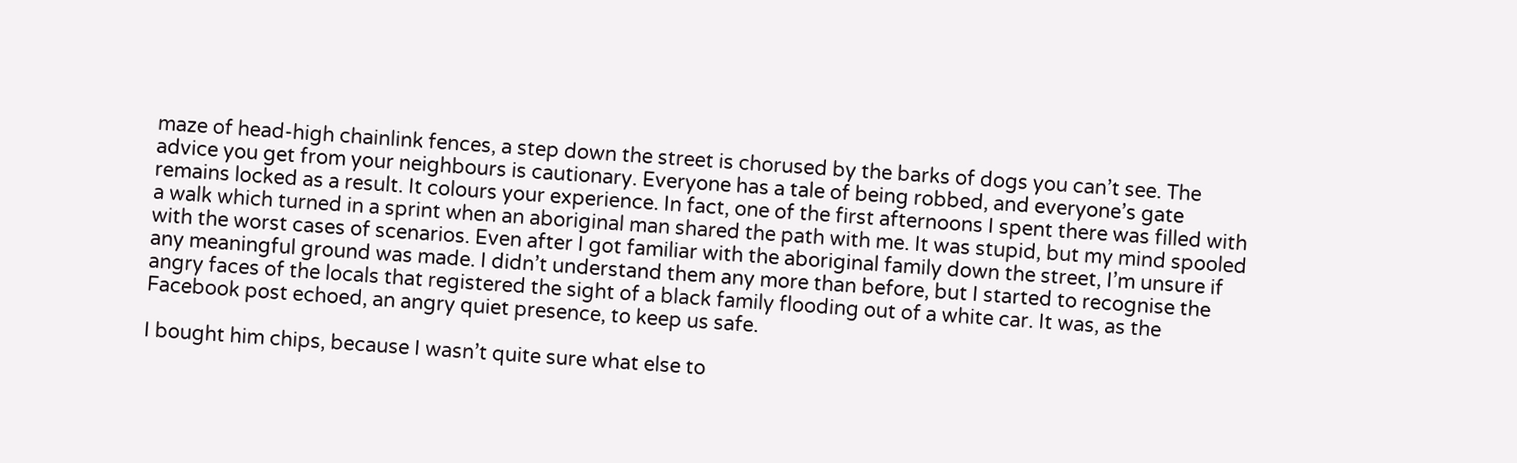maze of head-high chainlink fences, a step down the street is chorused by the barks of dogs you can’t see. The advice you get from your neighbours is cautionary. Everyone has a tale of being robbed, and everyone’s gate remains locked as a result. It colours your experience. In fact, one of the first afternoons I spent there was filled with a walk which turned in a sprint when an aboriginal man shared the path with me. It was stupid, but my mind spooled with the worst cases of scenarios. Even after I got familiar with the aboriginal family down the street, I’m unsure if any meaningful ground was made. I didn’t understand them any more than before, but I started to recognise the angry faces of the locals that registered the sight of a black family flooding out of a white car. It was, as the Facebook post echoed, an angry quiet presence, to keep us safe.

I bought him chips, because I wasn’t quite sure what else to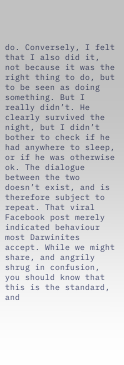do. Conversely, I felt that I also did it, not because it was the right thing to do, but to be seen as doing something. But I really didn’t. He clearly survived the night, but I didn’t bother to check if he had anywhere to sleep, or if he was otherwise ok. The dialogue between the two doesn’t exist, and is therefore subject to repeat. That viral Facebook post merely indicated behaviour most Darwinites accept. While we might share, and angrily shrug in confusion, you should know that this is the standard, and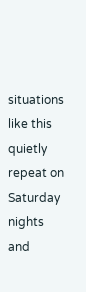situations like this quietly repeat on Saturday nights and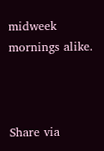midweek mornings alike.



Share via